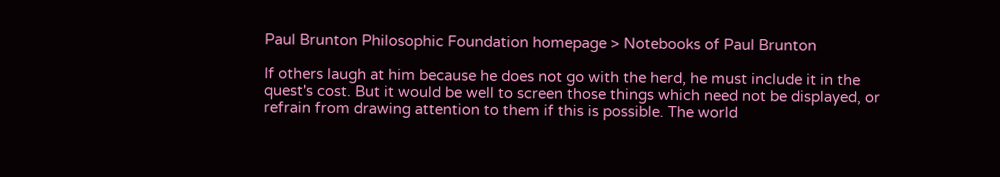Paul Brunton Philosophic Foundation homepage > Notebooks of Paul Brunton

If others laugh at him because he does not go with the herd, he must include it in the quest's cost. But it would be well to screen those things which need not be displayed, or refrain from drawing attention to them if this is possible. The world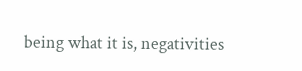being what it is, negativities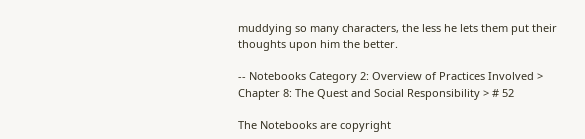muddying so many characters, the less he lets them put their thoughts upon him the better.

-- Notebooks Category 2: Overview of Practices Involved > Chapter 8: The Quest and Social Responsibility > # 52

The Notebooks are copyright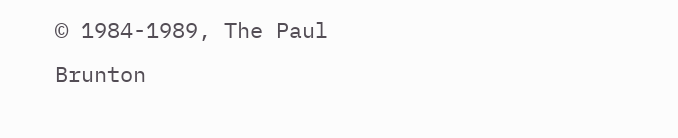© 1984-1989, The Paul Brunton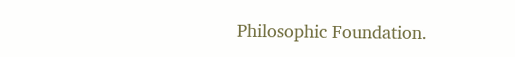Philosophic Foundation.